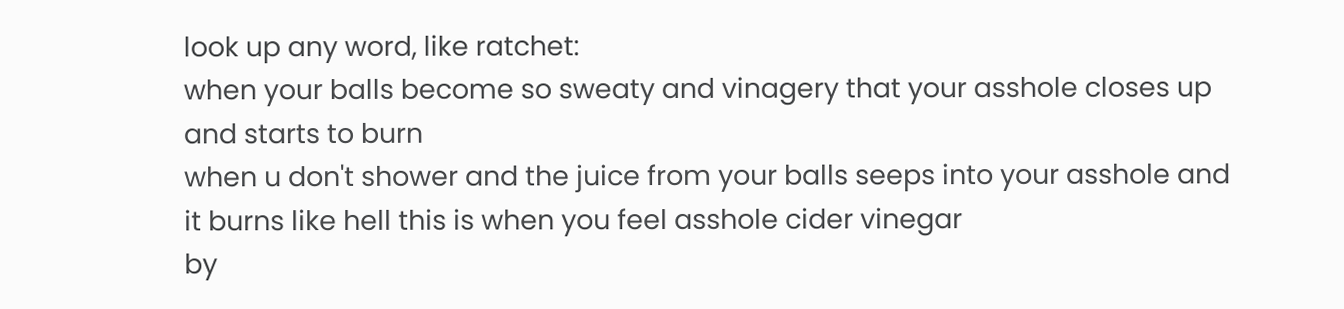look up any word, like ratchet:
when your balls become so sweaty and vinagery that your asshole closes up and starts to burn
when u don't shower and the juice from your balls seeps into your asshole and it burns like hell this is when you feel asshole cider vinegar
by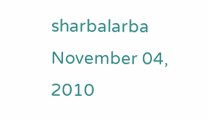sharbalarba November 04, 2010